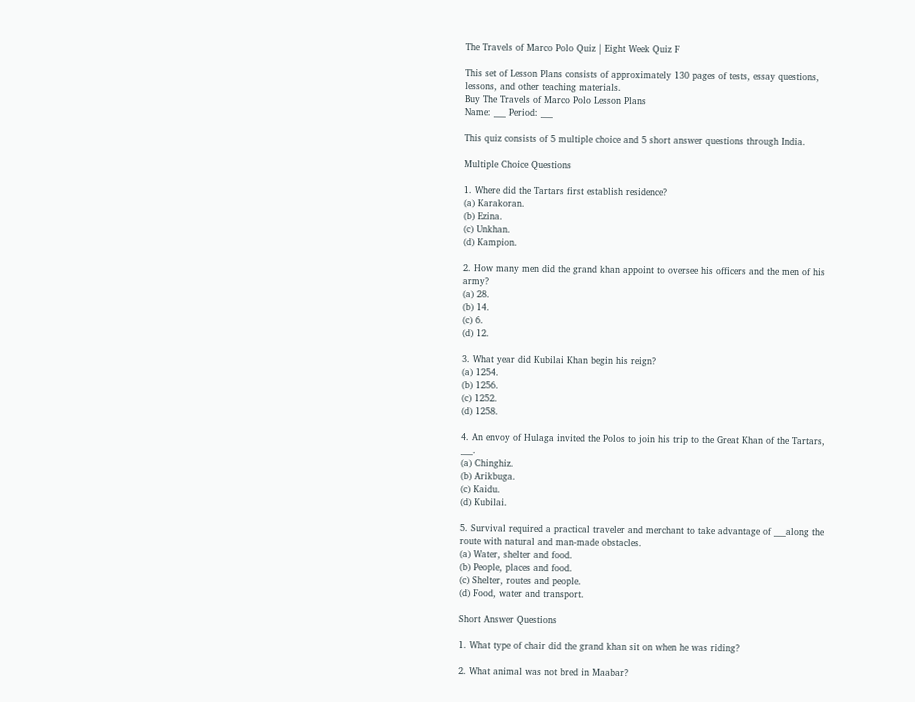The Travels of Marco Polo Quiz | Eight Week Quiz F

This set of Lesson Plans consists of approximately 130 pages of tests, essay questions, lessons, and other teaching materials.
Buy The Travels of Marco Polo Lesson Plans
Name: ___ Period: ___

This quiz consists of 5 multiple choice and 5 short answer questions through India.

Multiple Choice Questions

1. Where did the Tartars first establish residence?
(a) Karakoran.
(b) Ezina.
(c) Unkhan.
(d) Kampion.

2. How many men did the grand khan appoint to oversee his officers and the men of his army?
(a) 28.
(b) 14.
(c) 6.
(d) 12.

3. What year did Kubilai Khan begin his reign?
(a) 1254.
(b) 1256.
(c) 1252.
(d) 1258.

4. An envoy of Hulaga invited the Polos to join his trip to the Great Khan of the Tartars, ___.
(a) Chinghiz.
(b) Arikbuga.
(c) Kaidu.
(d) Kubilai.

5. Survival required a practical traveler and merchant to take advantage of ___along the route with natural and man-made obstacles.
(a) Water, shelter and food.
(b) People, places and food.
(c) Shelter, routes and people.
(d) Food, water and transport.

Short Answer Questions

1. What type of chair did the grand khan sit on when he was riding?

2. What animal was not bred in Maabar?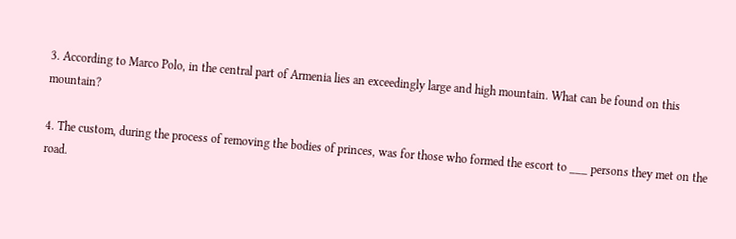3. According to Marco Polo, in the central part of Armenia lies an exceedingly large and high mountain. What can be found on this mountain?

4. The custom, during the process of removing the bodies of princes, was for those who formed the escort to ___ persons they met on the road.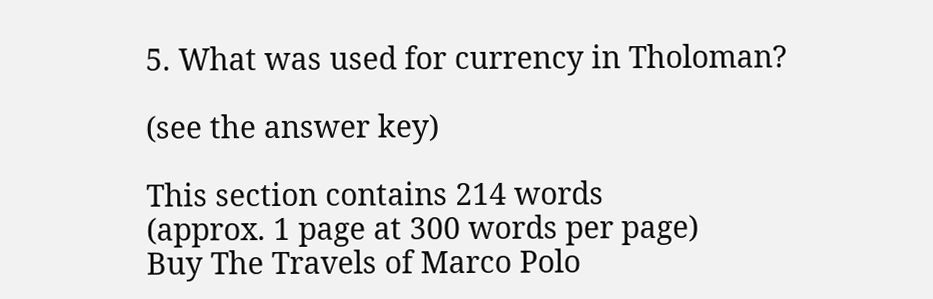5. What was used for currency in Tholoman?

(see the answer key)

This section contains 214 words
(approx. 1 page at 300 words per page)
Buy The Travels of Marco Polo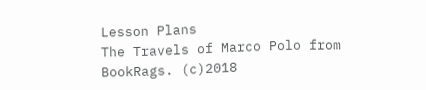Lesson Plans
The Travels of Marco Polo from BookRags. (c)2018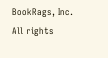BookRags, Inc. All rights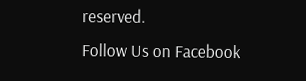reserved.
Follow Us on Facebook